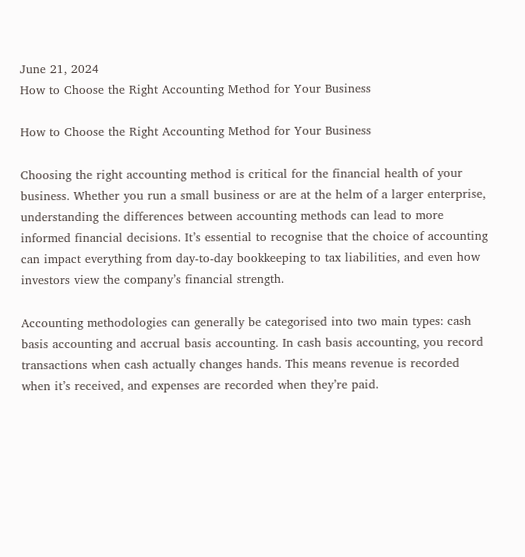June 21, 2024
How to Choose the Right Accounting Method for Your Business

How to Choose the Right Accounting Method for Your Business

Choosing the right accounting method is critical for the financial health of your business. Whether you run a small business or are at the helm of a larger enterprise, understanding the differences between accounting methods can lead to more informed financial decisions. It’s essential to recognise that the choice of accounting can impact everything from day-to-day bookkeeping to tax liabilities, and even how investors view the company’s financial strength.

Accounting methodologies can generally be categorised into two main types: cash basis accounting and accrual basis accounting. In cash basis accounting, you record transactions when cash actually changes hands. This means revenue is recorded when it’s received, and expenses are recorded when they’re paid.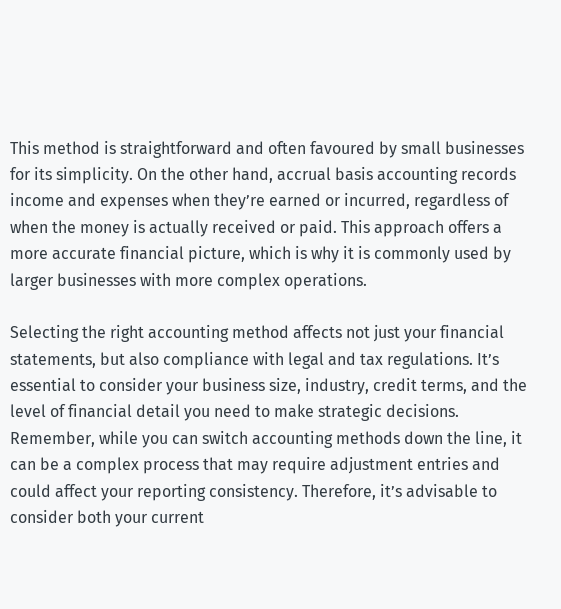This method is straightforward and often favoured by small businesses for its simplicity. On the other hand, accrual basis accounting records income and expenses when they’re earned or incurred, regardless of when the money is actually received or paid. This approach offers a more accurate financial picture, which is why it is commonly used by larger businesses with more complex operations.

Selecting the right accounting method affects not just your financial statements, but also compliance with legal and tax regulations. It’s essential to consider your business size, industry, credit terms, and the level of financial detail you need to make strategic decisions. Remember, while you can switch accounting methods down the line, it can be a complex process that may require adjustment entries and could affect your reporting consistency. Therefore, it’s advisable to consider both your current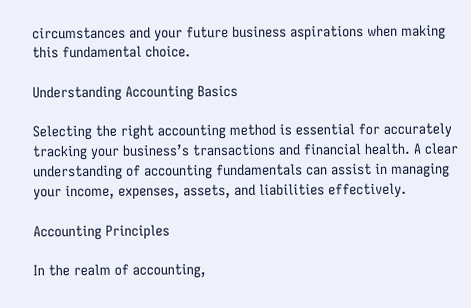circumstances and your future business aspirations when making this fundamental choice.

Understanding Accounting Basics

Selecting the right accounting method is essential for accurately tracking your business’s transactions and financial health. A clear understanding of accounting fundamentals can assist in managing your income, expenses, assets, and liabilities effectively.

Accounting Principles

In the realm of accounting,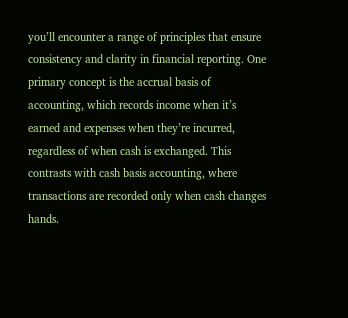you’ll encounter a range of principles that ensure consistency and clarity in financial reporting. One primary concept is the accrual basis of accounting, which records income when it’s earned and expenses when they’re incurred, regardless of when cash is exchanged. This contrasts with cash basis accounting, where transactions are recorded only when cash changes hands.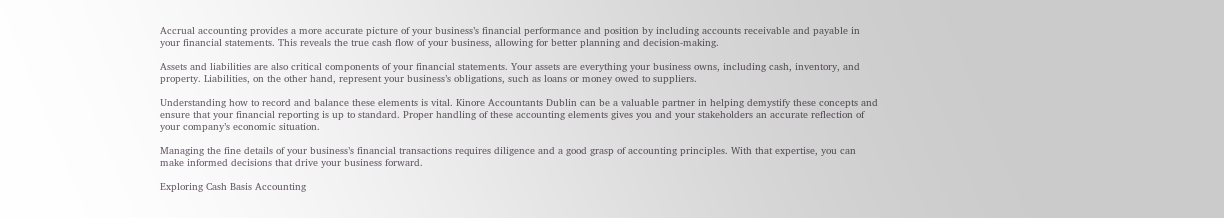Accrual accounting provides a more accurate picture of your business’s financial performance and position by including accounts receivable and payable in your financial statements. This reveals the true cash flow of your business, allowing for better planning and decision-making.

Assets and liabilities are also critical components of your financial statements. Your assets are everything your business owns, including cash, inventory, and property. Liabilities, on the other hand, represent your business’s obligations, such as loans or money owed to suppliers.

Understanding how to record and balance these elements is vital. Kinore Accountants Dublin can be a valuable partner in helping demystify these concepts and ensure that your financial reporting is up to standard. Proper handling of these accounting elements gives you and your stakeholders an accurate reflection of your company’s economic situation.

Managing the fine details of your business’s financial transactions requires diligence and a good grasp of accounting principles. With that expertise, you can make informed decisions that drive your business forward.

Exploring Cash Basis Accounting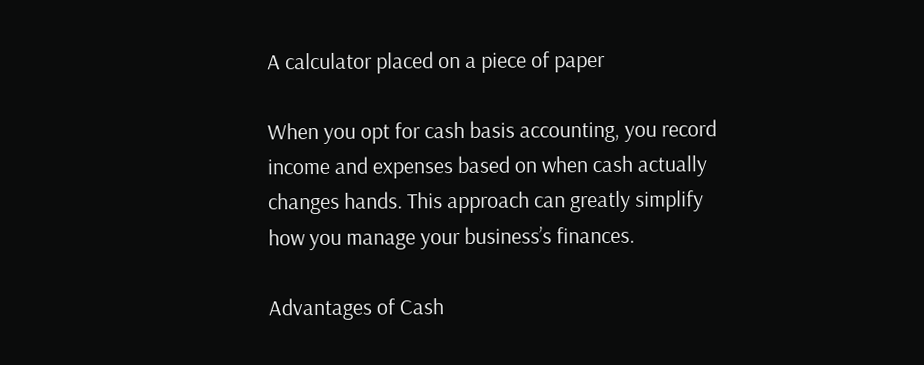A calculator placed on a piece of paper

When you opt for cash basis accounting, you record income and expenses based on when cash actually changes hands. This approach can greatly simplify how you manage your business’s finances.

Advantages of Cash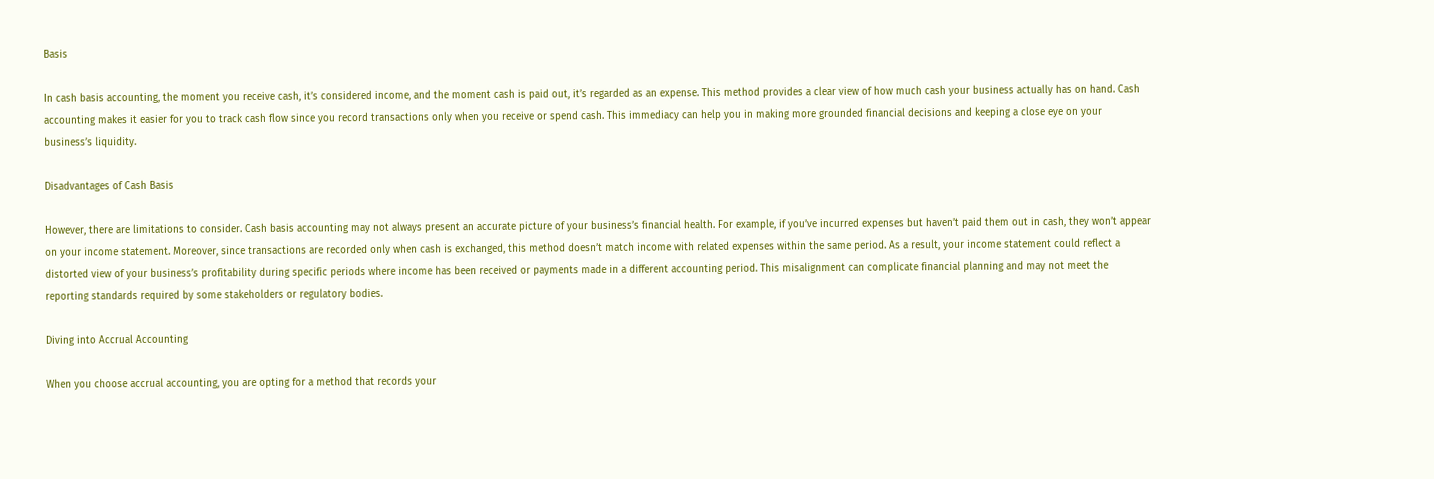Basis

In cash basis accounting, the moment you receive cash, it’s considered income, and the moment cash is paid out, it’s regarded as an expense. This method provides a clear view of how much cash your business actually has on hand. Cash accounting makes it easier for you to track cash flow since you record transactions only when you receive or spend cash. This immediacy can help you in making more grounded financial decisions and keeping a close eye on your business’s liquidity.

Disadvantages of Cash Basis

However, there are limitations to consider. Cash basis accounting may not always present an accurate picture of your business’s financial health. For example, if you’ve incurred expenses but haven’t paid them out in cash, they won’t appear on your income statement. Moreover, since transactions are recorded only when cash is exchanged, this method doesn’t match income with related expenses within the same period. As a result, your income statement could reflect a distorted view of your business’s profitability during specific periods where income has been received or payments made in a different accounting period. This misalignment can complicate financial planning and may not meet the reporting standards required by some stakeholders or regulatory bodies.

Diving into Accrual Accounting

When you choose accrual accounting, you are opting for a method that records your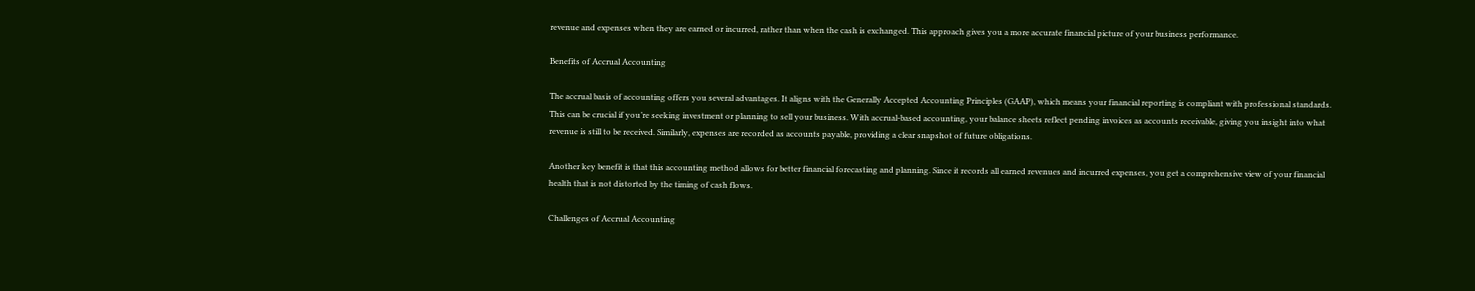revenue and expenses when they are earned or incurred, rather than when the cash is exchanged. This approach gives you a more accurate financial picture of your business performance.

Benefits of Accrual Accounting

The accrual basis of accounting offers you several advantages. It aligns with the Generally Accepted Accounting Principles (GAAP), which means your financial reporting is compliant with professional standards. This can be crucial if you’re seeking investment or planning to sell your business. With accrual-based accounting, your balance sheets reflect pending invoices as accounts receivable, giving you insight into what revenue is still to be received. Similarly, expenses are recorded as accounts payable, providing a clear snapshot of future obligations.

Another key benefit is that this accounting method allows for better financial forecasting and planning. Since it records all earned revenues and incurred expenses, you get a comprehensive view of your financial health that is not distorted by the timing of cash flows.

Challenges of Accrual Accounting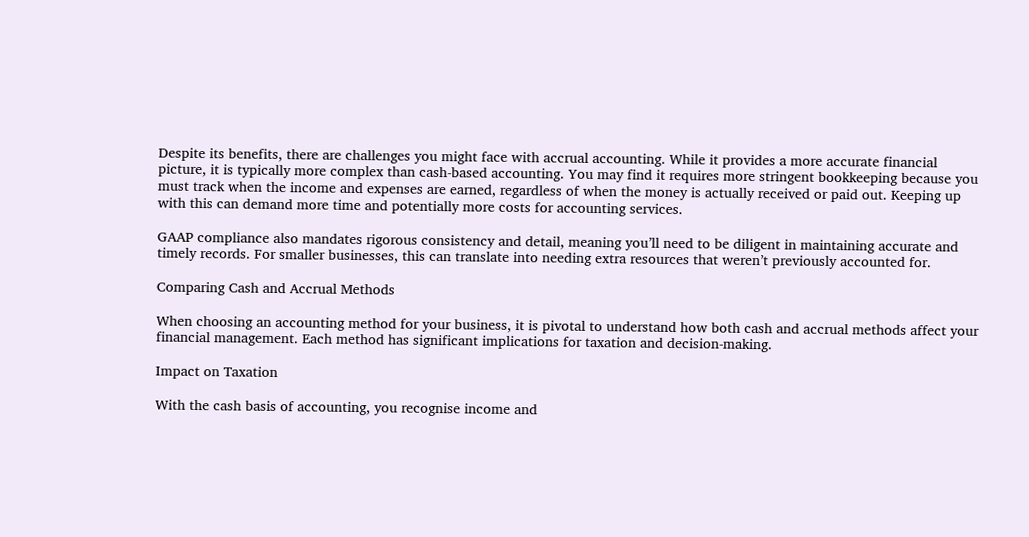Despite its benefits, there are challenges you might face with accrual accounting. While it provides a more accurate financial picture, it is typically more complex than cash-based accounting. You may find it requires more stringent bookkeeping because you must track when the income and expenses are earned, regardless of when the money is actually received or paid out. Keeping up with this can demand more time and potentially more costs for accounting services.

GAAP compliance also mandates rigorous consistency and detail, meaning you’ll need to be diligent in maintaining accurate and timely records. For smaller businesses, this can translate into needing extra resources that weren’t previously accounted for.

Comparing Cash and Accrual Methods

When choosing an accounting method for your business, it is pivotal to understand how both cash and accrual methods affect your financial management. Each method has significant implications for taxation and decision-making.

Impact on Taxation

With the cash basis of accounting, you recognise income and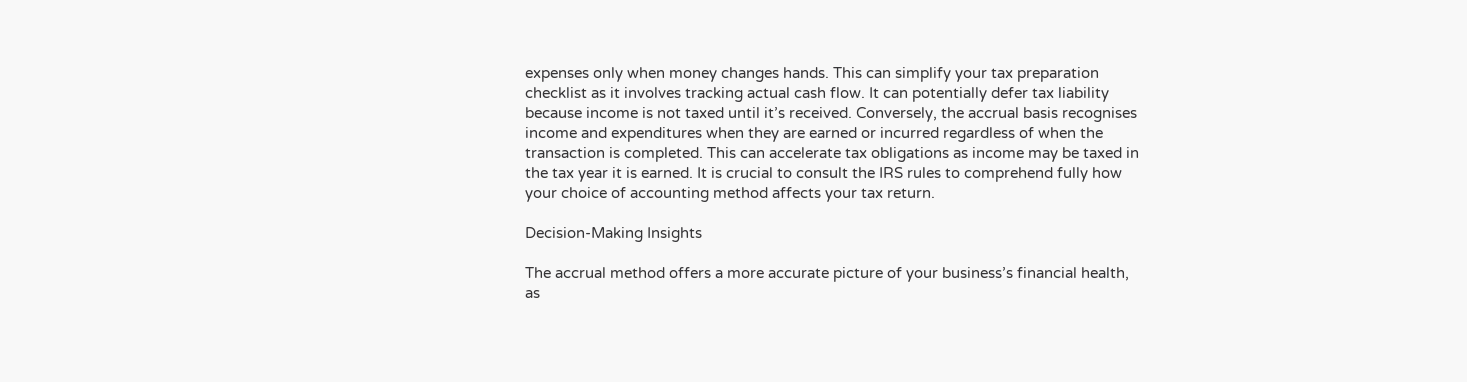expenses only when money changes hands. This can simplify your tax preparation checklist as it involves tracking actual cash flow. It can potentially defer tax liability because income is not taxed until it’s received. Conversely, the accrual basis recognises income and expenditures when they are earned or incurred regardless of when the transaction is completed. This can accelerate tax obligations as income may be taxed in the tax year it is earned. It is crucial to consult the IRS rules to comprehend fully how your choice of accounting method affects your tax return.

Decision-Making Insights

The accrual method offers a more accurate picture of your business’s financial health, as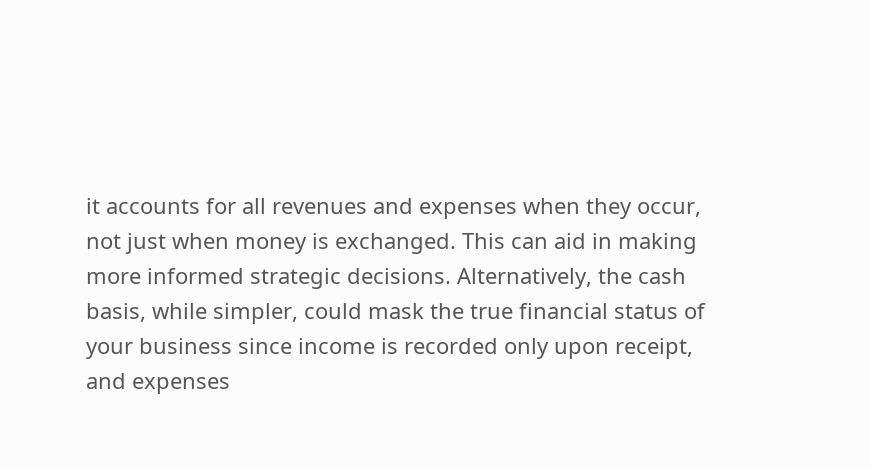it accounts for all revenues and expenses when they occur, not just when money is exchanged. This can aid in making more informed strategic decisions. Alternatively, the cash basis, while simpler, could mask the true financial status of your business since income is recorded only upon receipt, and expenses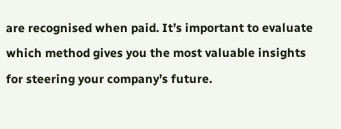are recognised when paid. It’s important to evaluate which method gives you the most valuable insights for steering your company’s future.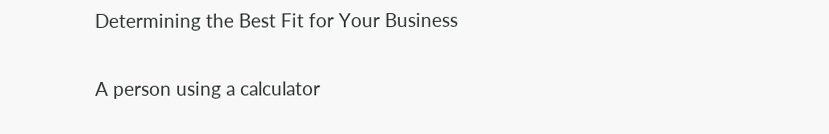Determining the Best Fit for Your Business

A person using a calculator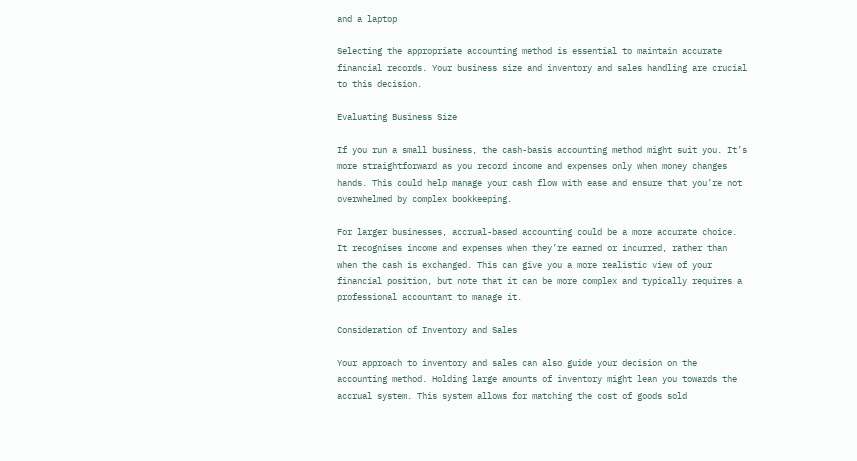and a laptop

Selecting the appropriate accounting method is essential to maintain accurate financial records. Your business size and inventory and sales handling are crucial to this decision.

Evaluating Business Size

If you run a small business, the cash-basis accounting method might suit you. It’s more straightforward as you record income and expenses only when money changes hands. This could help manage your cash flow with ease and ensure that you’re not overwhelmed by complex bookkeeping.

For larger businesses, accrual-based accounting could be a more accurate choice. It recognises income and expenses when they’re earned or incurred, rather than when the cash is exchanged. This can give you a more realistic view of your financial position, but note that it can be more complex and typically requires a professional accountant to manage it.

Consideration of Inventory and Sales

Your approach to inventory and sales can also guide your decision on the accounting method. Holding large amounts of inventory might lean you towards the accrual system. This system allows for matching the cost of goods sold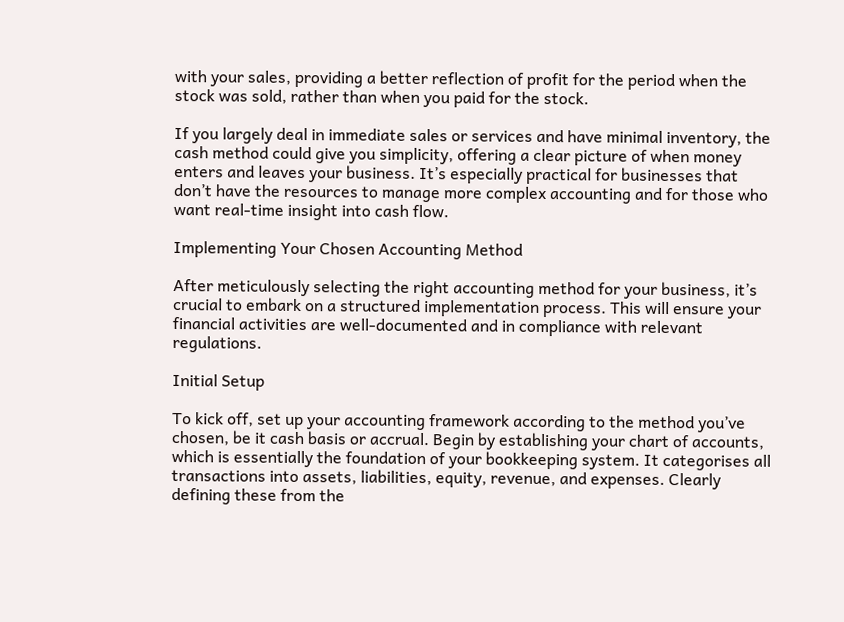with your sales, providing a better reflection of profit for the period when the stock was sold, rather than when you paid for the stock.

If you largely deal in immediate sales or services and have minimal inventory, the cash method could give you simplicity, offering a clear picture of when money enters and leaves your business. It’s especially practical for businesses that don’t have the resources to manage more complex accounting and for those who want real-time insight into cash flow.

Implementing Your Chosen Accounting Method

After meticulously selecting the right accounting method for your business, it’s crucial to embark on a structured implementation process. This will ensure your financial activities are well-documented and in compliance with relevant regulations.

Initial Setup

To kick off, set up your accounting framework according to the method you’ve chosen, be it cash basis or accrual. Begin by establishing your chart of accounts, which is essentially the foundation of your bookkeeping system. It categorises all transactions into assets, liabilities, equity, revenue, and expenses. Clearly defining these from the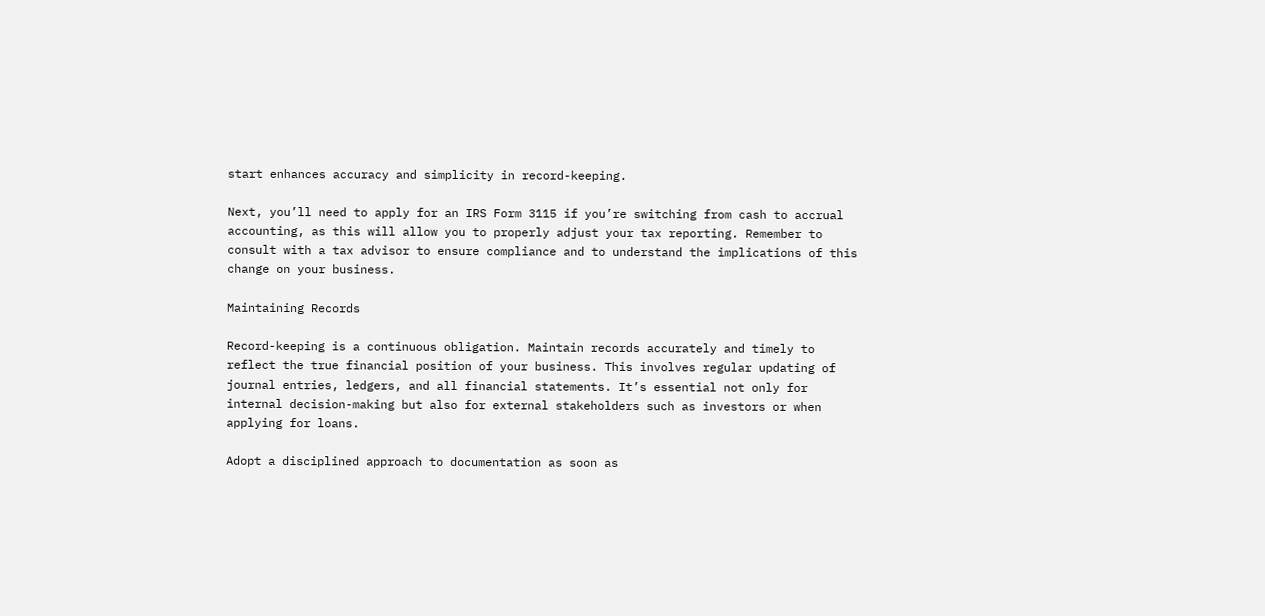start enhances accuracy and simplicity in record-keeping.

Next, you’ll need to apply for an IRS Form 3115 if you’re switching from cash to accrual accounting, as this will allow you to properly adjust your tax reporting. Remember to consult with a tax advisor to ensure compliance and to understand the implications of this change on your business.

Maintaining Records

Record-keeping is a continuous obligation. Maintain records accurately and timely to reflect the true financial position of your business. This involves regular updating of journal entries, ledgers, and all financial statements. It’s essential not only for internal decision-making but also for external stakeholders such as investors or when applying for loans.

Adopt a disciplined approach to documentation as soon as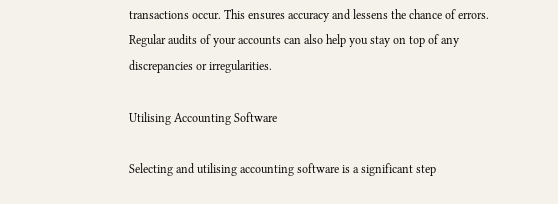transactions occur. This ensures accuracy and lessens the chance of errors. Regular audits of your accounts can also help you stay on top of any discrepancies or irregularities.

Utilising Accounting Software

Selecting and utilising accounting software is a significant step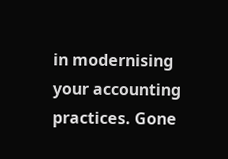in modernising your accounting practices. Gone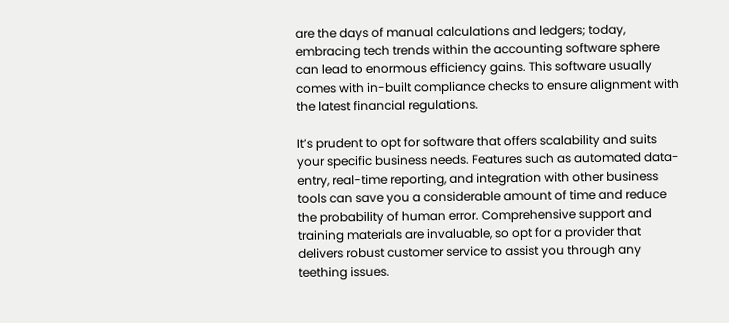are the days of manual calculations and ledgers; today, embracing tech trends within the accounting software sphere can lead to enormous efficiency gains. This software usually comes with in-built compliance checks to ensure alignment with the latest financial regulations.

It’s prudent to opt for software that offers scalability and suits your specific business needs. Features such as automated data-entry, real-time reporting, and integration with other business tools can save you a considerable amount of time and reduce the probability of human error. Comprehensive support and training materials are invaluable, so opt for a provider that delivers robust customer service to assist you through any teething issues.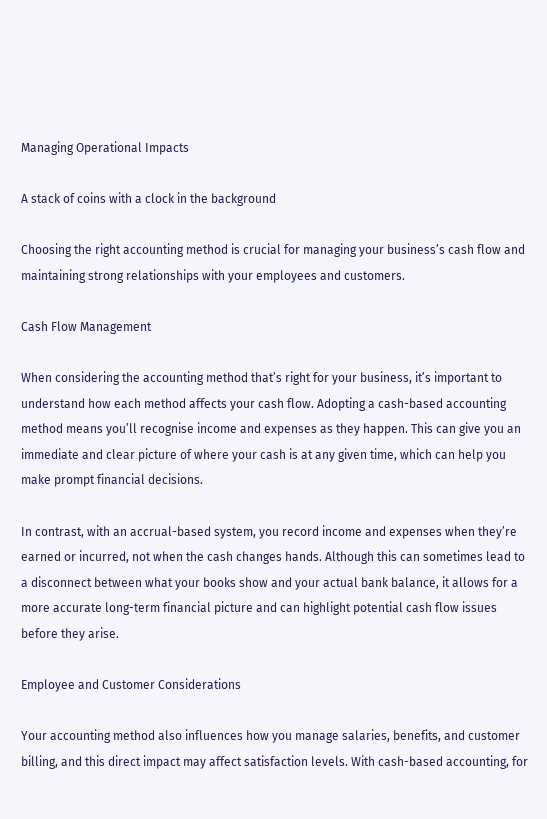Managing Operational Impacts

A stack of coins with a clock in the background

Choosing the right accounting method is crucial for managing your business’s cash flow and maintaining strong relationships with your employees and customers.

Cash Flow Management

When considering the accounting method that’s right for your business, it’s important to understand how each method affects your cash flow. Adopting a cash-based accounting method means you’ll recognise income and expenses as they happen. This can give you an immediate and clear picture of where your cash is at any given time, which can help you make prompt financial decisions.

In contrast, with an accrual-based system, you record income and expenses when they’re earned or incurred, not when the cash changes hands. Although this can sometimes lead to a disconnect between what your books show and your actual bank balance, it allows for a more accurate long-term financial picture and can highlight potential cash flow issues before they arise.

Employee and Customer Considerations

Your accounting method also influences how you manage salaries, benefits, and customer billing, and this direct impact may affect satisfaction levels. With cash-based accounting, for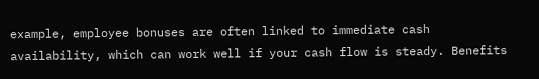example, employee bonuses are often linked to immediate cash availability, which can work well if your cash flow is steady. Benefits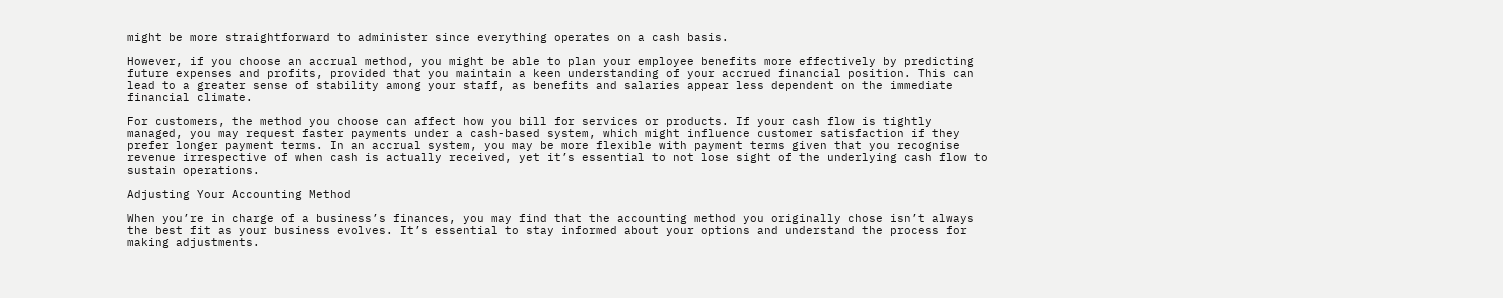might be more straightforward to administer since everything operates on a cash basis.

However, if you choose an accrual method, you might be able to plan your employee benefits more effectively by predicting future expenses and profits, provided that you maintain a keen understanding of your accrued financial position. This can lead to a greater sense of stability among your staff, as benefits and salaries appear less dependent on the immediate financial climate.

For customers, the method you choose can affect how you bill for services or products. If your cash flow is tightly managed, you may request faster payments under a cash-based system, which might influence customer satisfaction if they prefer longer payment terms. In an accrual system, you may be more flexible with payment terms given that you recognise revenue irrespective of when cash is actually received, yet it’s essential to not lose sight of the underlying cash flow to sustain operations.

Adjusting Your Accounting Method

When you’re in charge of a business’s finances, you may find that the accounting method you originally chose isn’t always the best fit as your business evolves. It’s essential to stay informed about your options and understand the process for making adjustments.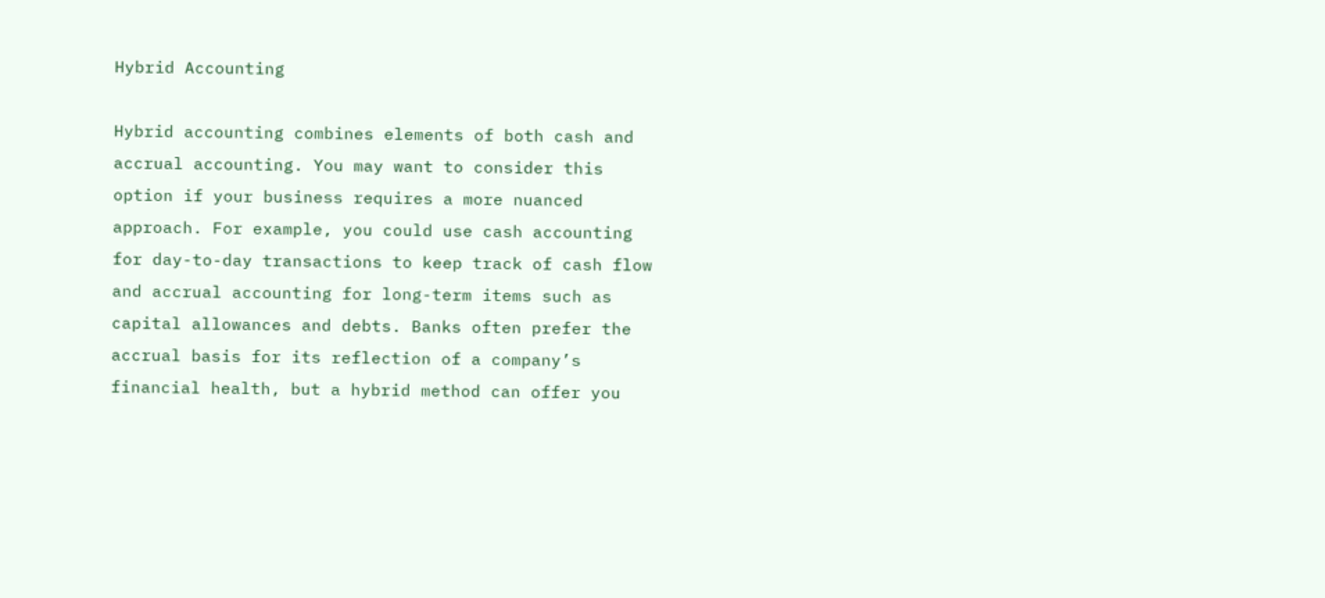Hybrid Accounting

Hybrid accounting combines elements of both cash and accrual accounting. You may want to consider this option if your business requires a more nuanced approach. For example, you could use cash accounting for day-to-day transactions to keep track of cash flow and accrual accounting for long-term items such as capital allowances and debts. Banks often prefer the accrual basis for its reflection of a company’s financial health, but a hybrid method can offer you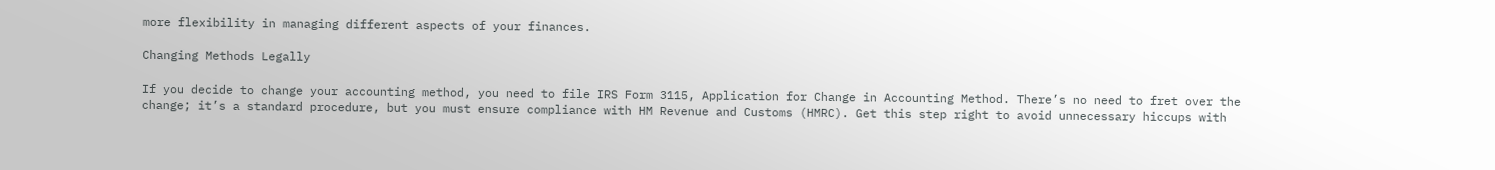more flexibility in managing different aspects of your finances.

Changing Methods Legally

If you decide to change your accounting method, you need to file IRS Form 3115, Application for Change in Accounting Method. There’s no need to fret over the change; it’s a standard procedure, but you must ensure compliance with HM Revenue and Customs (HMRC). Get this step right to avoid unnecessary hiccups with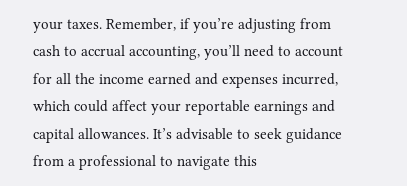your taxes. Remember, if you’re adjusting from cash to accrual accounting, you’ll need to account for all the income earned and expenses incurred, which could affect your reportable earnings and capital allowances. It’s advisable to seek guidance from a professional to navigate this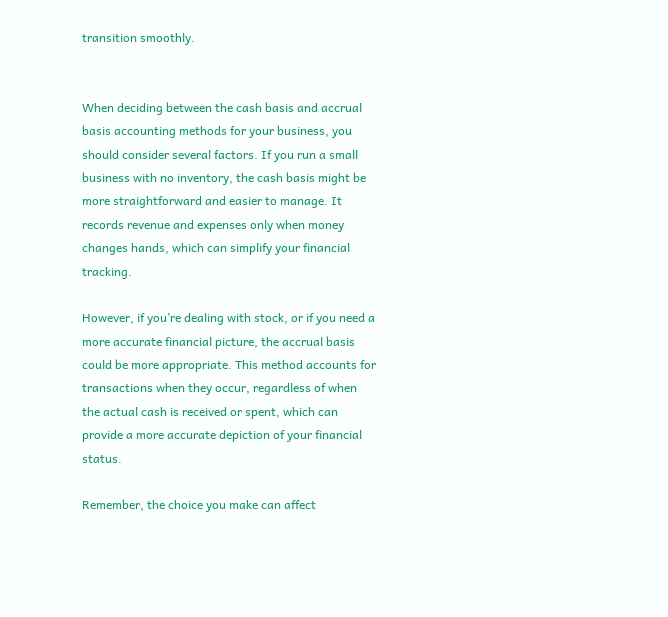transition smoothly.


When deciding between the cash basis and accrual basis accounting methods for your business, you should consider several factors. If you run a small business with no inventory, the cash basis might be more straightforward and easier to manage. It records revenue and expenses only when money changes hands, which can simplify your financial tracking.

However, if you’re dealing with stock, or if you need a more accurate financial picture, the accrual basis could be more appropriate. This method accounts for transactions when they occur, regardless of when the actual cash is received or spent, which can provide a more accurate depiction of your financial status.

Remember, the choice you make can affect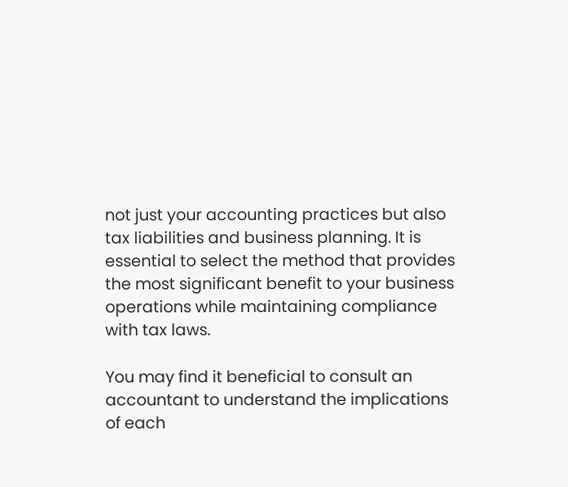not just your accounting practices but also tax liabilities and business planning. It is essential to select the method that provides the most significant benefit to your business operations while maintaining compliance with tax laws.

You may find it beneficial to consult an accountant to understand the implications of each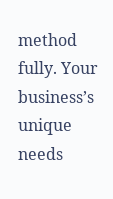method fully. Your business’s unique needs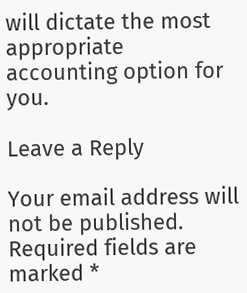will dictate the most appropriate accounting option for you.

Leave a Reply

Your email address will not be published. Required fields are marked *